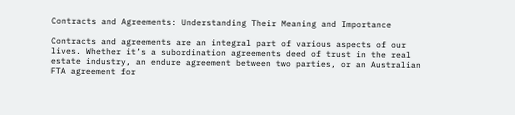Contracts and Agreements: Understanding Their Meaning and Importance

Contracts and agreements are an integral part of various aspects of our lives. Whether it’s a subordination agreements deed of trust in the real estate industry, an endure agreement between two parties, or an Australian FTA agreement for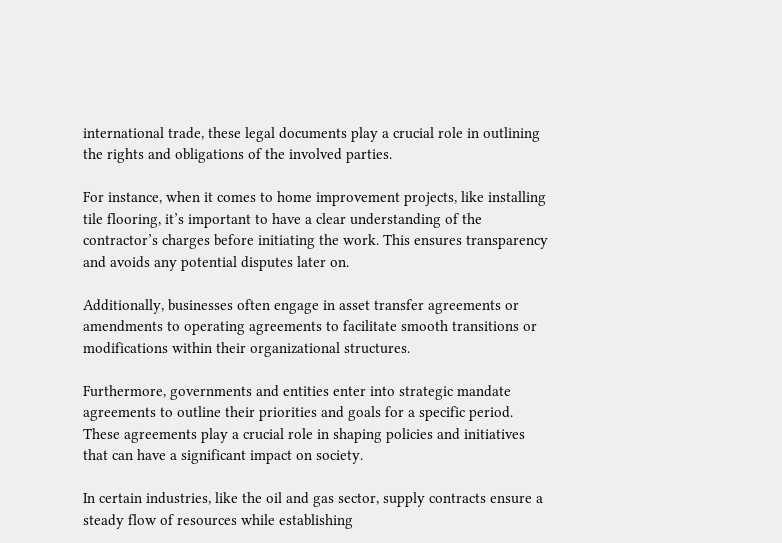international trade, these legal documents play a crucial role in outlining the rights and obligations of the involved parties.

For instance, when it comes to home improvement projects, like installing tile flooring, it’s important to have a clear understanding of the contractor’s charges before initiating the work. This ensures transparency and avoids any potential disputes later on.

Additionally, businesses often engage in asset transfer agreements or amendments to operating agreements to facilitate smooth transitions or modifications within their organizational structures.

Furthermore, governments and entities enter into strategic mandate agreements to outline their priorities and goals for a specific period. These agreements play a crucial role in shaping policies and initiatives that can have a significant impact on society.

In certain industries, like the oil and gas sector, supply contracts ensure a steady flow of resources while establishing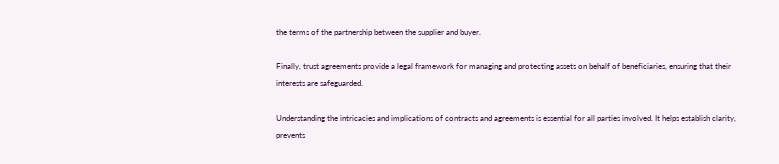the terms of the partnership between the supplier and buyer.

Finally, trust agreements provide a legal framework for managing and protecting assets on behalf of beneficiaries, ensuring that their interests are safeguarded.

Understanding the intricacies and implications of contracts and agreements is essential for all parties involved. It helps establish clarity, prevents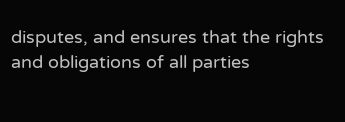disputes, and ensures that the rights and obligations of all parties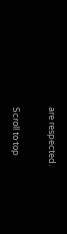are respected.

Scroll to top